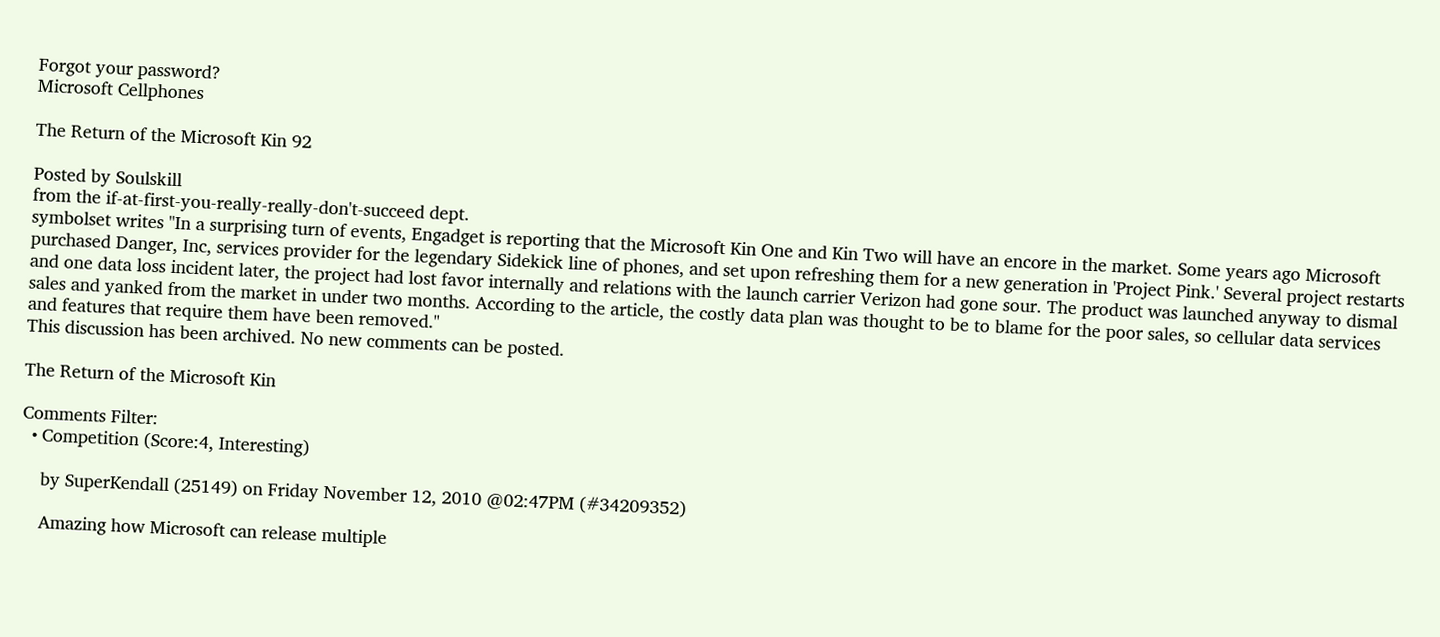Forgot your password?
Microsoft Cellphones

The Return of the Microsoft Kin 92

Posted by Soulskill
from the if-at-first-you-really-really-don't-succeed dept.
symbolset writes "In a surprising turn of events, Engadget is reporting that the Microsoft Kin One and Kin Two will have an encore in the market. Some years ago Microsoft purchased Danger, Inc, services provider for the legendary Sidekick line of phones, and set upon refreshing them for a new generation in 'Project Pink.' Several project restarts and one data loss incident later, the project had lost favor internally and relations with the launch carrier Verizon had gone sour. The product was launched anyway to dismal sales and yanked from the market in under two months. According to the article, the costly data plan was thought to be to blame for the poor sales, so cellular data services and features that require them have been removed."
This discussion has been archived. No new comments can be posted.

The Return of the Microsoft Kin

Comments Filter:
  • Competition (Score:4, Interesting)

    by SuperKendall (25149) on Friday November 12, 2010 @02:47PM (#34209352)

    Amazing how Microsoft can release multiple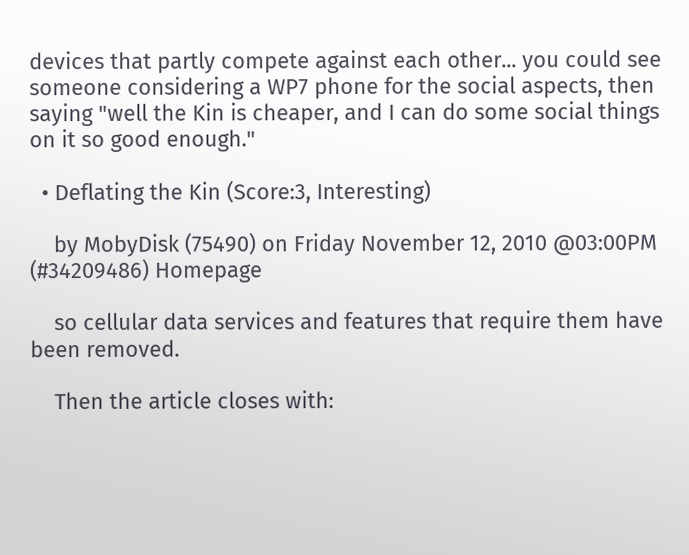devices that partly compete against each other... you could see someone considering a WP7 phone for the social aspects, then saying "well the Kin is cheaper, and I can do some social things on it so good enough."

  • Deflating the Kin (Score:3, Interesting)

    by MobyDisk (75490) on Friday November 12, 2010 @03:00PM (#34209486) Homepage

    so cellular data services and features that require them have been removed.

    Then the article closes with: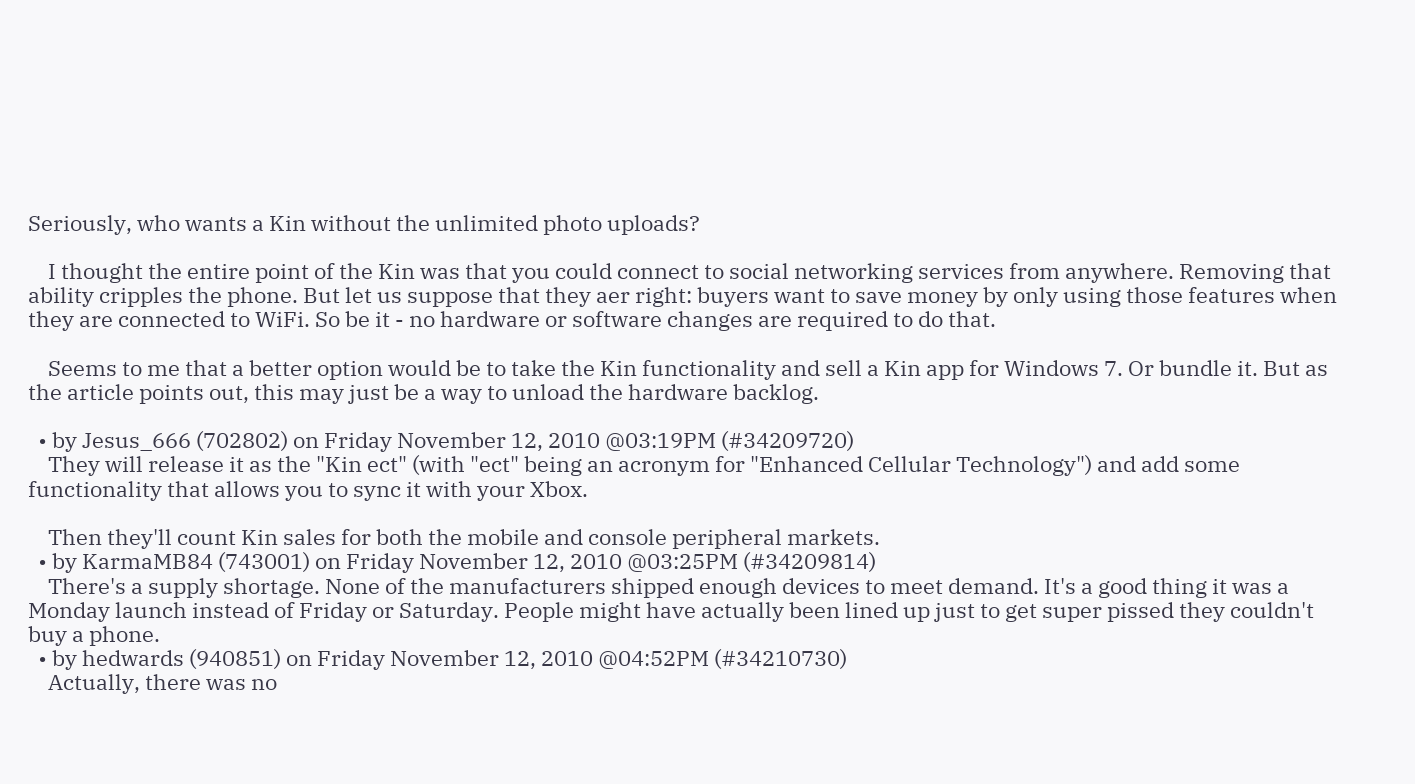Seriously, who wants a Kin without the unlimited photo uploads?

    I thought the entire point of the Kin was that you could connect to social networking services from anywhere. Removing that ability cripples the phone. But let us suppose that they aer right: buyers want to save money by only using those features when they are connected to WiFi. So be it - no hardware or software changes are required to do that.

    Seems to me that a better option would be to take the Kin functionality and sell a Kin app for Windows 7. Or bundle it. But as the article points out, this may just be a way to unload the hardware backlog.

  • by Jesus_666 (702802) on Friday November 12, 2010 @03:19PM (#34209720)
    They will release it as the "Kin ect" (with "ect" being an acronym for "Enhanced Cellular Technology") and add some functionality that allows you to sync it with your Xbox.

    Then they'll count Kin sales for both the mobile and console peripheral markets.
  • by KarmaMB84 (743001) on Friday November 12, 2010 @03:25PM (#34209814)
    There's a supply shortage. None of the manufacturers shipped enough devices to meet demand. It's a good thing it was a Monday launch instead of Friday or Saturday. People might have actually been lined up just to get super pissed they couldn't buy a phone.
  • by hedwards (940851) on Friday November 12, 2010 @04:52PM (#34210730)
    Actually, there was no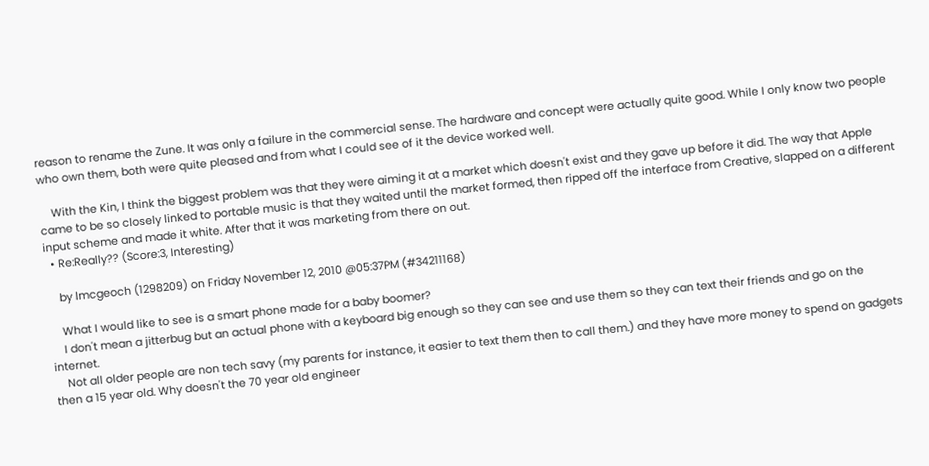reason to rename the Zune. It was only a failure in the commercial sense. The hardware and concept were actually quite good. While I only know two people who own them, both were quite pleased and from what I could see of it the device worked well.

    With the Kin, I think the biggest problem was that they were aiming it at a market which doesn't exist and they gave up before it did. The way that Apple came to be so closely linked to portable music is that they waited until the market formed, then ripped off the interface from Creative, slapped on a different input scheme and made it white. After that it was marketing from there on out.
  • Re:Really?? (Score:3, Interesting)

    by lmcgeoch (1298209) on Friday November 12, 2010 @05:37PM (#34211168)

    What I would like to see is a smart phone made for a baby boomer?
    I don't mean a jitterbug but an actual phone with a keyboard big enough so they can see and use them so they can text their friends and go on the internet.
    Not all older people are non tech savy (my parents for instance, it easier to text them then to call them.) and they have more money to spend on gadgets then a 15 year old. Why doesn't the 70 year old engineer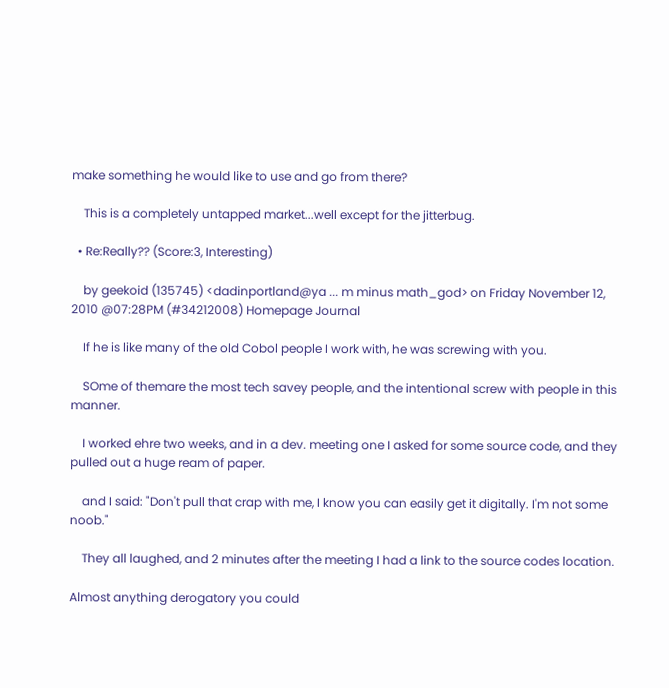make something he would like to use and go from there?

    This is a completely untapped market...well except for the jitterbug.

  • Re:Really?? (Score:3, Interesting)

    by geekoid (135745) <dadinportland@ya ... m minus math_god> on Friday November 12, 2010 @07:28PM (#34212008) Homepage Journal

    If he is like many of the old Cobol people I work with, he was screwing with you.

    SOme of themare the most tech savey people, and the intentional screw with people in this manner.

    I worked ehre two weeks, and in a dev. meeting one I asked for some source code, and they pulled out a huge ream of paper.

    and I said: "Don't pull that crap with me, I know you can easily get it digitally. I'm not some noob."

    They all laughed, and 2 minutes after the meeting I had a link to the source codes location.

Almost anything derogatory you could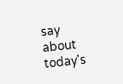say about today's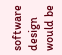software design would be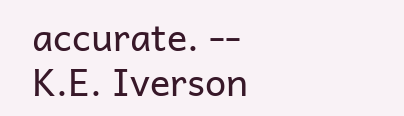accurate. -- K.E. Iverson